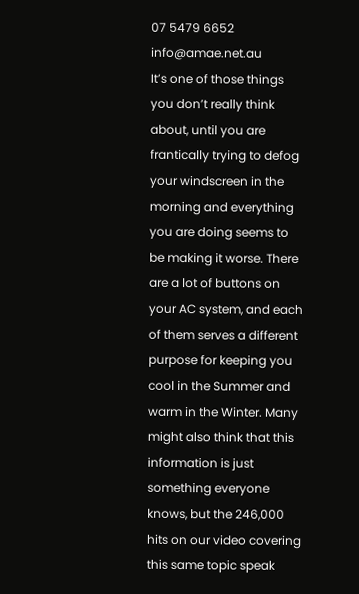07 5479 6652 info@amae.net.au
It’s one of those things you don’t really think about, until you are frantically trying to defog your windscreen in the morning and everything you are doing seems to be making it worse. There are a lot of buttons on your AC system, and each of them serves a different purpose for keeping you cool in the Summer and warm in the Winter. Many might also think that this information is just something everyone knows, but the 246,000 hits on our video covering this same topic speak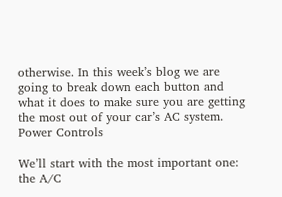otherwise. In this week’s blog we are going to break down each button and what it does to make sure you are getting the most out of your car’s AC system.
Power Controls

We’ll start with the most important one: the A/C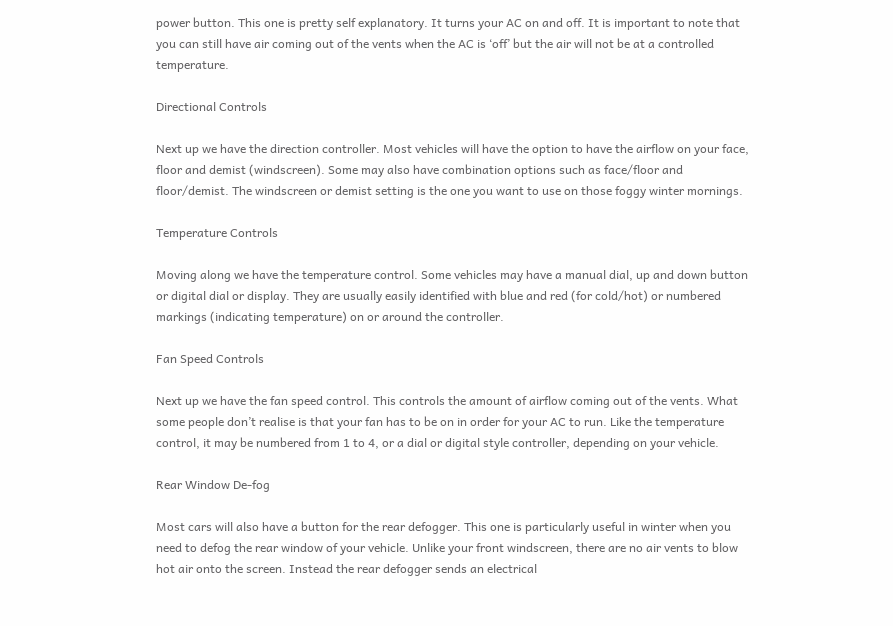power button. This one is pretty self explanatory. It turns your AC on and off. It is important to note that you can still have air coming out of the vents when the AC is ‘off’ but the air will not be at a controlled temperature.

Directional Controls

Next up we have the direction controller. Most vehicles will have the option to have the airflow on your face, floor and demist (windscreen). Some may also have combination options such as face/floor and floor/demist. The windscreen or demist setting is the one you want to use on those foggy winter mornings.

Temperature Controls

Moving along we have the temperature control. Some vehicles may have a manual dial, up and down button or digital dial or display. They are usually easily identified with blue and red (for cold/hot) or numbered markings (indicating temperature) on or around the controller.

Fan Speed Controls

Next up we have the fan speed control. This controls the amount of airflow coming out of the vents. What some people don’t realise is that your fan has to be on in order for your AC to run. Like the temperature control, it may be numbered from 1 to 4, or a dial or digital style controller, depending on your vehicle.

Rear Window De-fog

Most cars will also have a button for the rear defogger. This one is particularly useful in winter when you need to defog the rear window of your vehicle. Unlike your front windscreen, there are no air vents to blow hot air onto the screen. Instead the rear defogger sends an electrical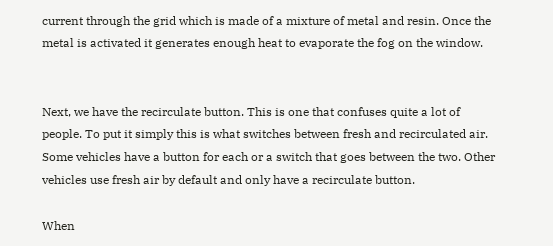current through the grid which is made of a mixture of metal and resin. Once the metal is activated it generates enough heat to evaporate the fog on the window.


Next, we have the recirculate button. This is one that confuses quite a lot of people. To put it simply this is what switches between fresh and recirculated air. Some vehicles have a button for each or a switch that goes between the two. Other vehicles use fresh air by default and only have a recirculate button.

When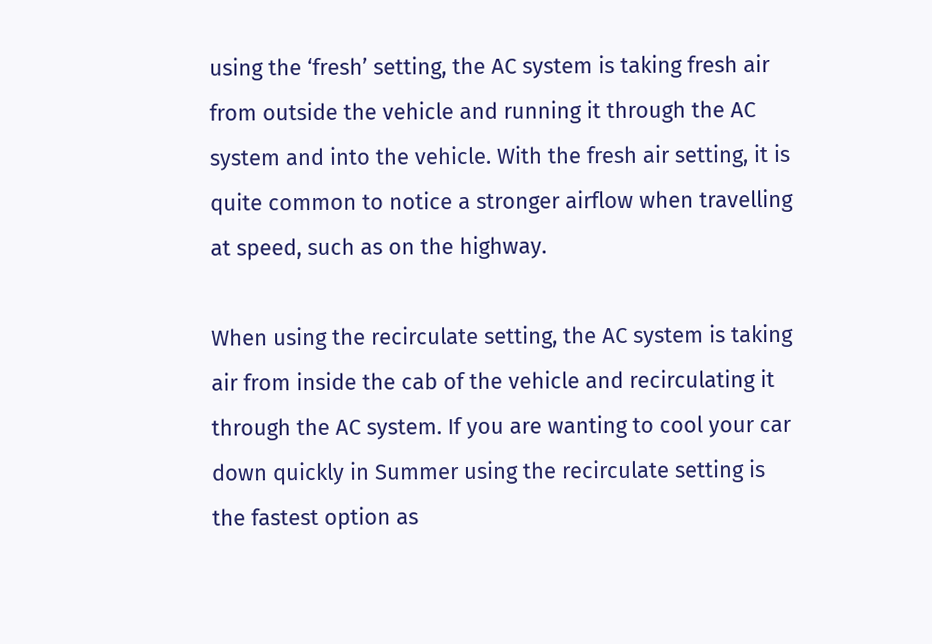using the ‘fresh’ setting, the AC system is taking fresh air from outside the vehicle and running it through the AC system and into the vehicle. With the fresh air setting, it is quite common to notice a stronger airflow when travelling at speed, such as on the highway.

When using the recirculate setting, the AC system is taking air from inside the cab of the vehicle and recirculating it through the AC system. If you are wanting to cool your car down quickly in Summer using the recirculate setting is the fastest option as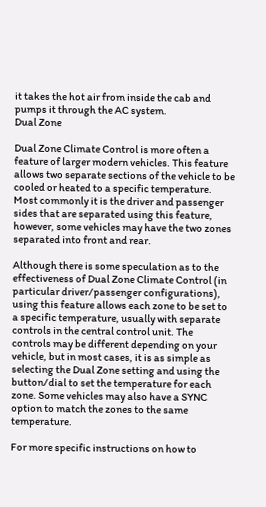it takes the hot air from inside the cab and pumps it through the AC system.
Dual Zone

Dual Zone Climate Control is more often a feature of larger modern vehicles. This feature allows two separate sections of the vehicle to be cooled or heated to a specific temperature. Most commonly it is the driver and passenger sides that are separated using this feature, however, some vehicles may have the two zones separated into front and rear.

Although there is some speculation as to the effectiveness of Dual Zone Climate Control (in particular driver/passenger configurations), using this feature allows each zone to be set to a specific temperature, usually with separate controls in the central control unit. The controls may be different depending on your vehicle, but in most cases, it is as simple as selecting the Dual Zone setting and using the button/dial to set the temperature for each zone. Some vehicles may also have a SYNC option to match the zones to the same temperature.

For more specific instructions on how to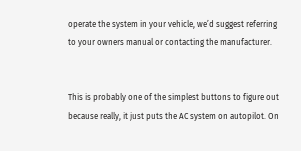operate the system in your vehicle, we’d suggest referring to your owners manual or contacting the manufacturer.


This is probably one of the simplest buttons to figure out because really, it just puts the AC system on autopilot. On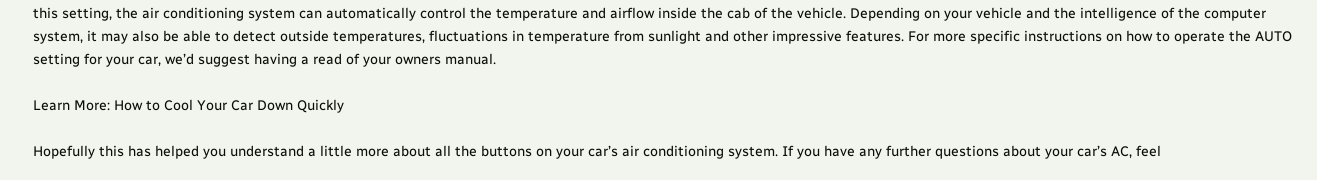this setting, the air conditioning system can automatically control the temperature and airflow inside the cab of the vehicle. Depending on your vehicle and the intelligence of the computer system, it may also be able to detect outside temperatures, fluctuations in temperature from sunlight and other impressive features. For more specific instructions on how to operate the AUTO setting for your car, we’d suggest having a read of your owners manual.

Learn More: How to Cool Your Car Down Quickly

Hopefully this has helped you understand a little more about all the buttons on your car’s air conditioning system. If you have any further questions about your car’s AC, feel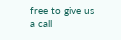free to give us a call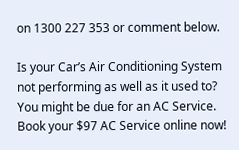on 1300 227 353 or comment below.

Is your Car’s Air Conditioning System not performing as well as it used to? You might be due for an AC Service. Book your $97 AC Service online now!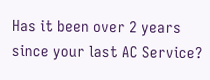Has it been over 2 years since your last AC Service?